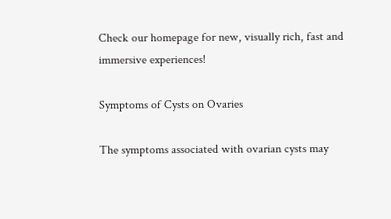Check our homepage for new, visually rich, fast and immersive experiences!

Symptoms of Cysts on Ovaries

The symptoms associated with ovarian cysts may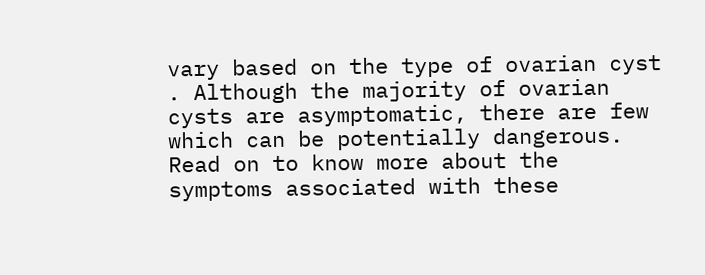vary based on the type of ovarian cyst . Although the majority of ovarian cysts are asymptomatic, there are few which can be potentially dangerous. Read on to know more about the symptoms associated with these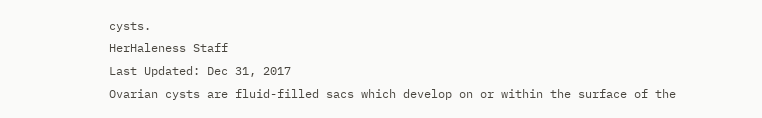cysts.
HerHaleness Staff
Last Updated: Dec 31, 2017
Ovarian cysts are fluid-filled sacs which develop on or within the surface of the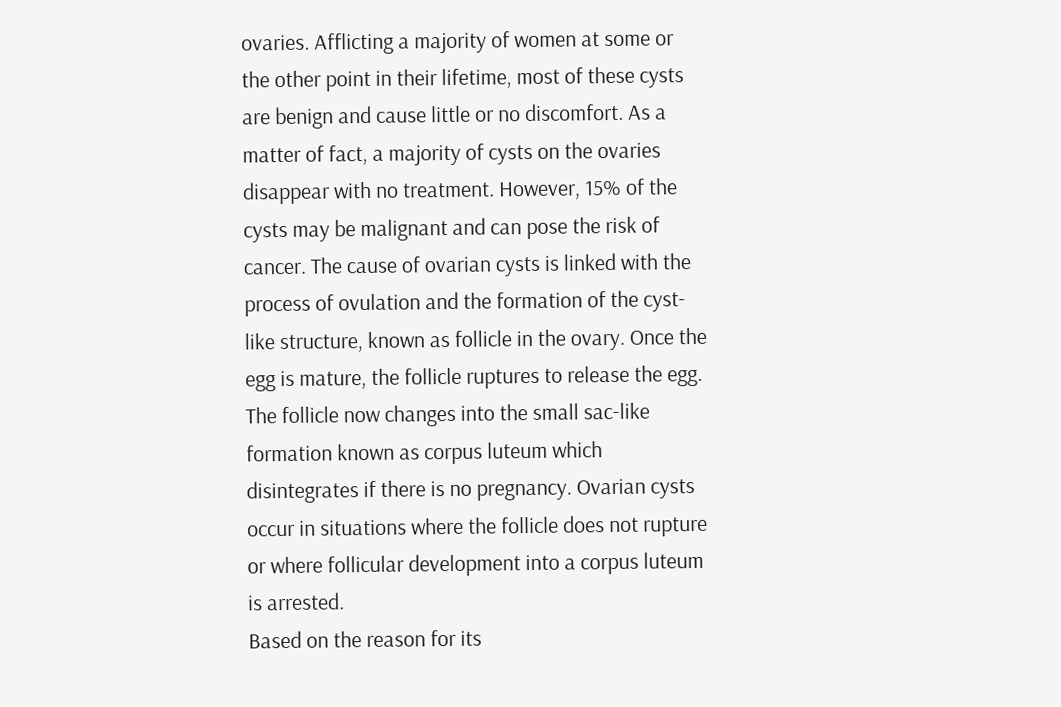ovaries. Afflicting a majority of women at some or the other point in their lifetime, most of these cysts are benign and cause little or no discomfort. As a matter of fact, a majority of cysts on the ovaries disappear with no treatment. However, 15% of the cysts may be malignant and can pose the risk of cancer. The cause of ovarian cysts is linked with the process of ovulation and the formation of the cyst-like structure, known as follicle in the ovary. Once the egg is mature, the follicle ruptures to release the egg. The follicle now changes into the small sac-like formation known as corpus luteum which disintegrates if there is no pregnancy. Ovarian cysts occur in situations where the follicle does not rupture or where follicular development into a corpus luteum is arrested.
Based on the reason for its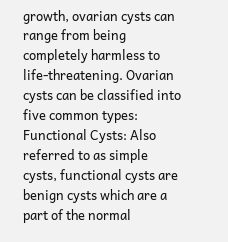growth, ovarian cysts can range from being completely harmless to life-threatening. Ovarian cysts can be classified into five common types:
Functional Cysts: Also referred to as simple cysts, functional cysts are benign cysts which are a part of the normal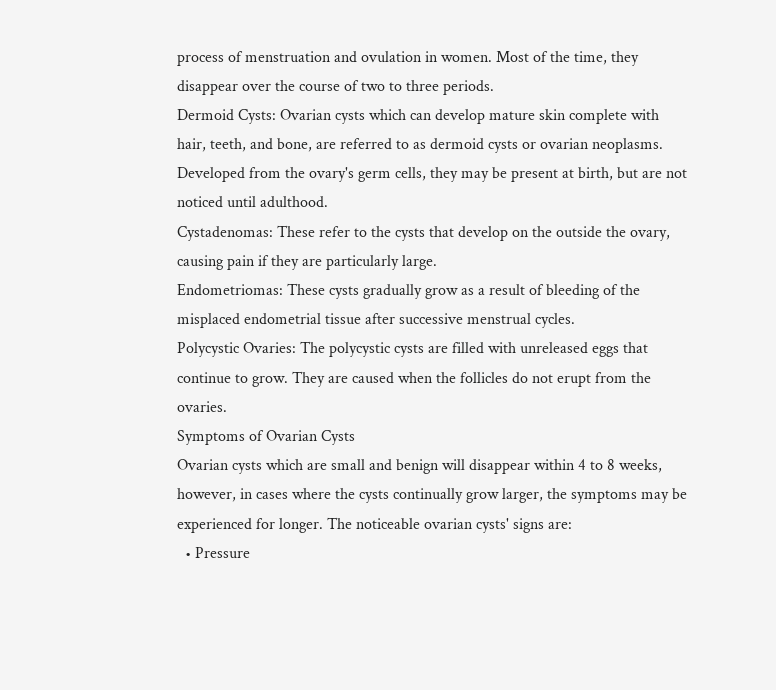process of menstruation and ovulation in women. Most of the time, they disappear over the course of two to three periods.
Dermoid Cysts: Ovarian cysts which can develop mature skin complete with hair, teeth, and bone, are referred to as dermoid cysts or ovarian neoplasms. Developed from the ovary's germ cells, they may be present at birth, but are not noticed until adulthood.
Cystadenomas: These refer to the cysts that develop on the outside the ovary, causing pain if they are particularly large.
Endometriomas: These cysts gradually grow as a result of bleeding of the misplaced endometrial tissue after successive menstrual cycles.
Polycystic Ovaries: The polycystic cysts are filled with unreleased eggs that continue to grow. They are caused when the follicles do not erupt from the ovaries.
Symptoms of Ovarian Cysts
Ovarian cysts which are small and benign will disappear within 4 to 8 weeks, however, in cases where the cysts continually grow larger, the symptoms may be experienced for longer. The noticeable ovarian cysts' signs are:
  • Pressure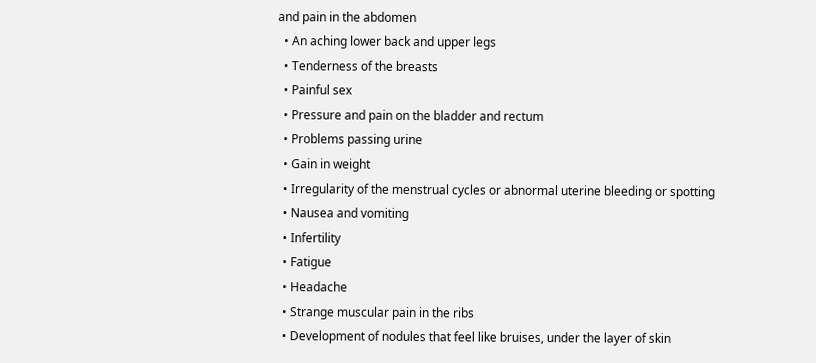and pain in the abdomen
  • An aching lower back and upper legs
  • Tenderness of the breasts
  • Painful sex
  • Pressure and pain on the bladder and rectum
  • Problems passing urine
  • Gain in weight
  • Irregularity of the menstrual cycles or abnormal uterine bleeding or spotting
  • Nausea and vomiting
  • Infertility
  • Fatigue
  • Headache
  • Strange muscular pain in the ribs
  • Development of nodules that feel like bruises, under the layer of skin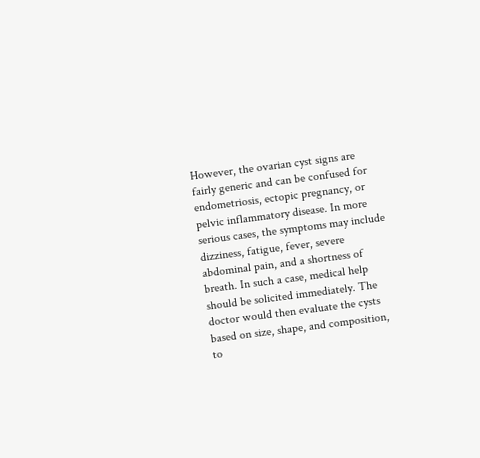However, the ovarian cyst signs are fairly generic and can be confused for endometriosis, ectopic pregnancy, or pelvic inflammatory disease. In more serious cases, the symptoms may include dizziness, fatigue, fever, severe abdominal pain, and a shortness of breath. In such a case, medical help should be solicited immediately. The doctor would then evaluate the cysts based on size, shape, and composition, to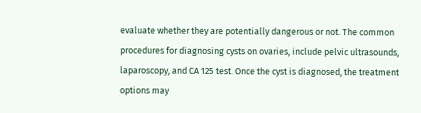evaluate whether they are potentially dangerous or not. The common procedures for diagnosing cysts on ovaries, include pelvic ultrasounds, laparoscopy, and CA 125 test. Once the cyst is diagnosed, the treatment options may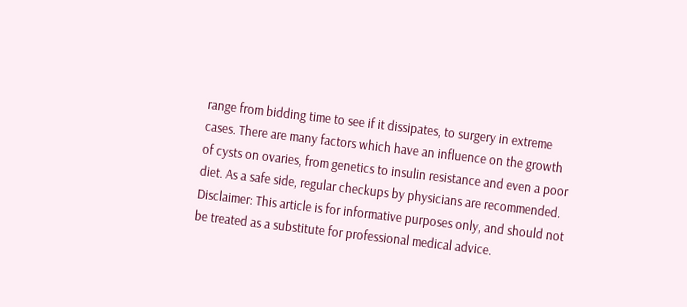range from bidding time to see if it dissipates, to surgery in extreme cases. There are many factors which have an influence on the growth of cysts on ovaries, from genetics to insulin resistance and even a poor diet. As a safe side, regular checkups by physicians are recommended.
Disclaimer: This article is for informative purposes only, and should not be treated as a substitute for professional medical advice.